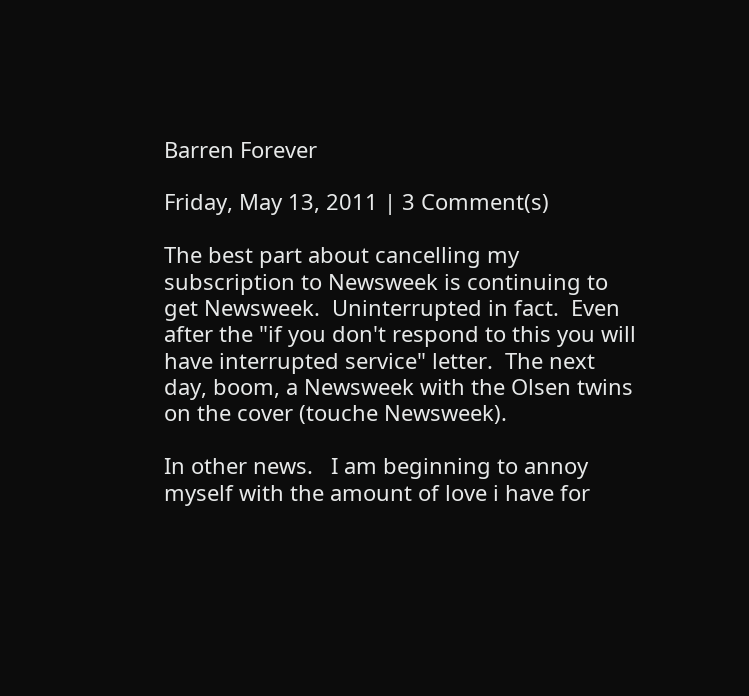Barren Forever

Friday, May 13, 2011 | 3 Comment(s)

The best part about cancelling my subscription to Newsweek is continuing to get Newsweek.  Uninterrupted in fact.  Even after the "if you don't respond to this you will have interrupted service" letter.  The next day, boom, a Newsweek with the Olsen twins on the cover (touche Newsweek).

In other news.   I am beginning to annoy myself with the amount of love i have for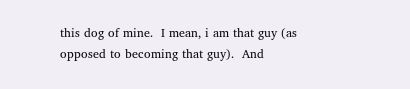this dog of mine.  I mean, i am that guy (as opposed to becoming that guy).  And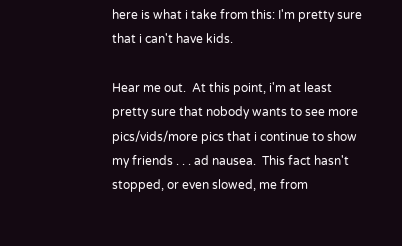here is what i take from this: I'm pretty sure that i can't have kids.

Hear me out.  At this point, i'm at least pretty sure that nobody wants to see more pics/vids/more pics that i continue to show my friends . . . ad nausea.  This fact hasn't stopped, or even slowed, me from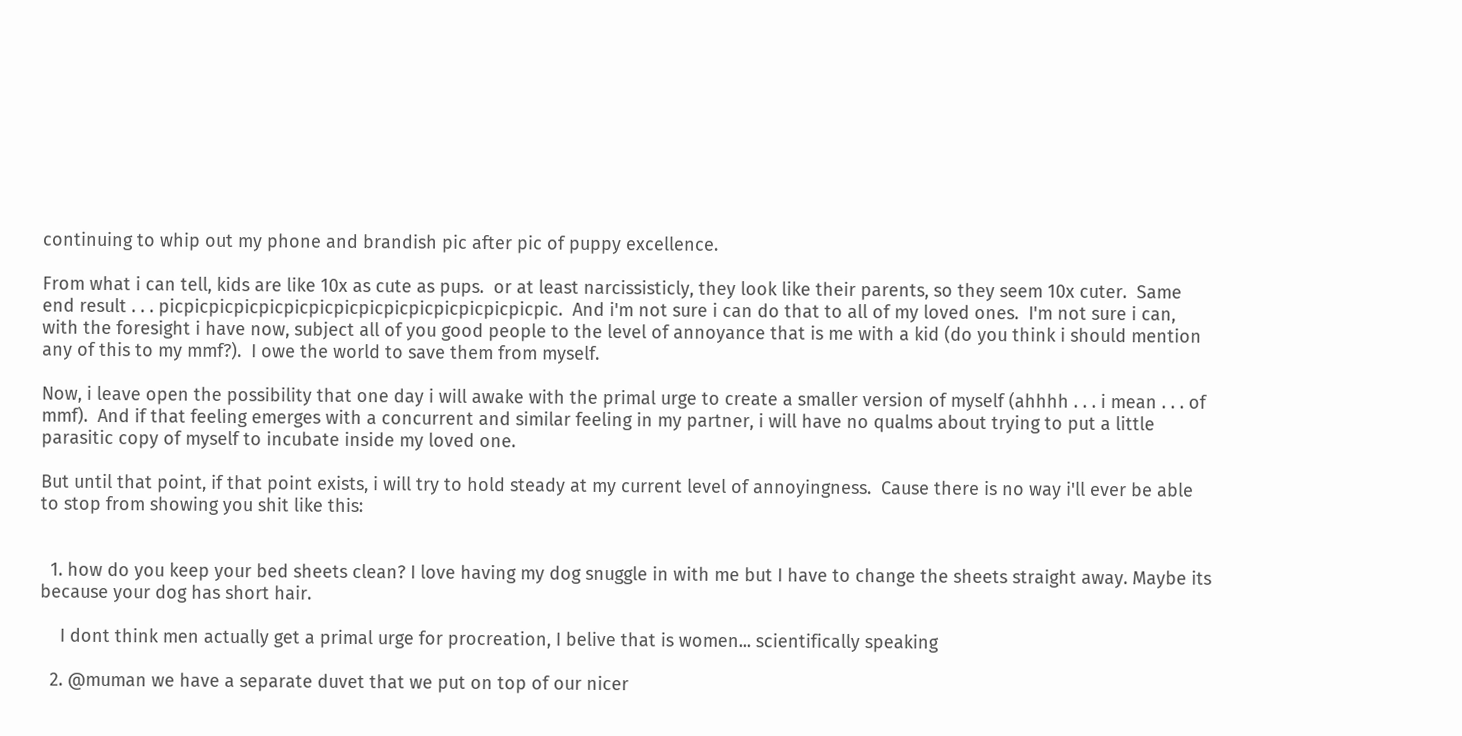continuing to whip out my phone and brandish pic after pic of puppy excellence.

From what i can tell, kids are like 10x as cute as pups.  or at least narcissisticly, they look like their parents, so they seem 10x cuter.  Same end result . . . picpicpicpicpicpicpicpicpicpicpicpicpicpicpicpic.  And i'm not sure i can do that to all of my loved ones.  I'm not sure i can, with the foresight i have now, subject all of you good people to the level of annoyance that is me with a kid (do you think i should mention any of this to my mmf?).  I owe the world to save them from myself.

Now, i leave open the possibility that one day i will awake with the primal urge to create a smaller version of myself (ahhhh . . . i mean . . . of
mmf).  And if that feeling emerges with a concurrent and similar feeling in my partner, i will have no qualms about trying to put a little parasitic copy of myself to incubate inside my loved one.

But until that point, if that point exists, i will try to hold steady at my current level of annoyingness.  Cause there is no way i'll ever be able to stop from showing you shit like this:


  1. how do you keep your bed sheets clean? I love having my dog snuggle in with me but I have to change the sheets straight away. Maybe its because your dog has short hair.

    I dont think men actually get a primal urge for procreation, I belive that is women... scientifically speaking

  2. @muman we have a separate duvet that we put on top of our nicer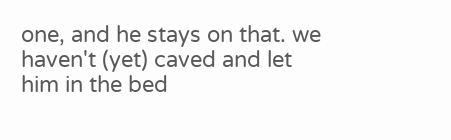one, and he stays on that. we haven't (yet) caved and let him in the bed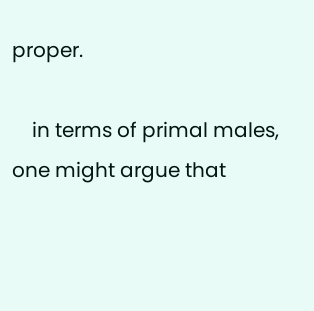proper.

    in terms of primal males, one might argue that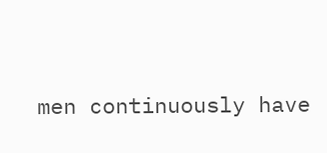men continuously have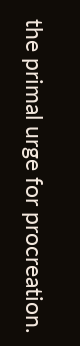the primal urge for procreation.